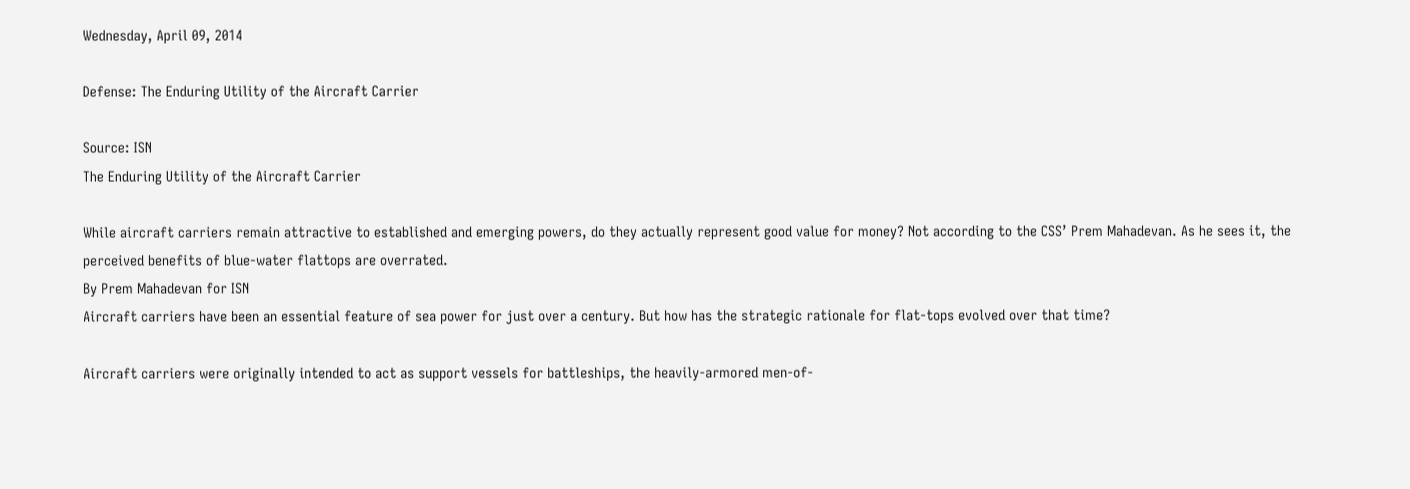Wednesday, April 09, 2014

Defense: The Enduring Utility of the Aircraft Carrier

Source: ISN
The Enduring Utility of the Aircraft Carrier

While aircraft carriers remain attractive to established and emerging powers, do they actually represent good value for money? Not according to the CSS’ Prem Mahadevan. As he sees it, the perceived benefits of blue-water flattops are overrated.
By Prem Mahadevan for ISN
Aircraft carriers have been an essential feature of sea power for just over a century. But how has the strategic rationale for flat-tops evolved over that time?

Aircraft carriers were originally intended to act as support vessels for battleships, the heavily-armored men-of-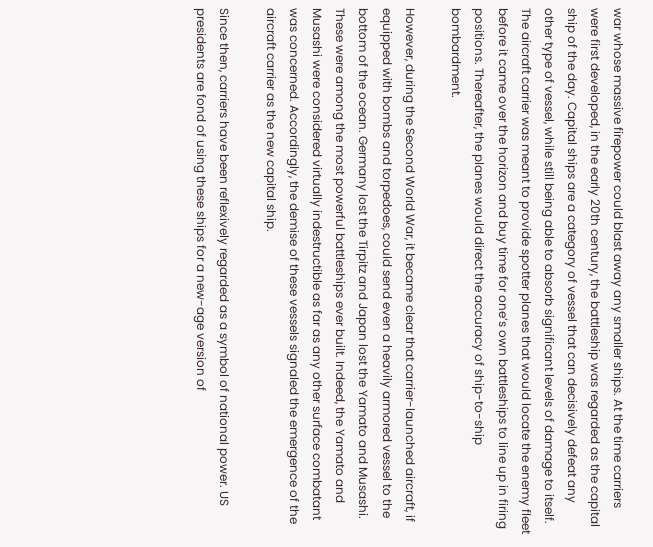war whose massive firepower could blast away any smaller ships. At the time carriers were first developed, in the early 20th century, the battleship was regarded as the capital ship of the day. Capital ships are a category of vessel that can decisively defeat any other type of vessel, while still being able to absorb significant levels of damage to itself. The aircraft carrier was meant to provide spotter planes that would locate the enemy fleet before it came over the horizon and buy time for one’s own battleships to line up in firing positions. Thereafter, the planes would direct the accuracy of ship-to-ship bombardment.

However, during the Second World War, it became clear that carrier-launched aircraft, if equipped with bombs and torpedoes, could send even a heavily armored vessel to the bottom of the ocean. Germany lost the Tirpitz and Japan lost the Yamato and Musashi. These were among the most powerful battleships ever built. Indeed, the Yamato and Musashi were considered virtually indestructible as far as any other surface combatant was concerned. Accordingly, the demise of these vessels signaled the emergence of the aircraft carrier as the new capital ship.

Since then, carriers have been reflexively regarded as a symbol of national power. US presidents are fond of using these ships for a new-age version of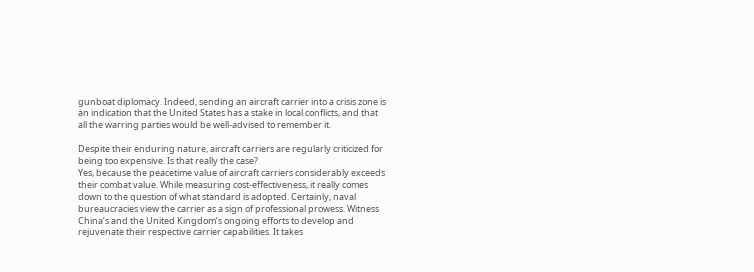gunboat diplomacy. Indeed, sending an aircraft carrier into a crisis zone is an indication that the United States has a stake in local conflicts, and that all the warring parties would be well-advised to remember it.

Despite their enduring nature, aircraft carriers are regularly criticized for being too expensive. Is that really the case?
Yes, because the peacetime value of aircraft carriers considerably exceeds their combat value. While measuring cost-effectiveness, it really comes down to the question of what standard is adopted. Certainly, naval bureaucracies view the carrier as a sign of professional prowess. Witness China’s and the United Kingdom’s ongoing efforts to develop and rejuvenate their respective carrier capabilities. It takes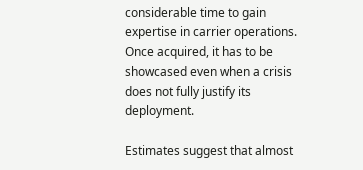considerable time to gain expertise in carrier operations. Once acquired, it has to be showcased even when a crisis does not fully justify its deployment.

Estimates suggest that almost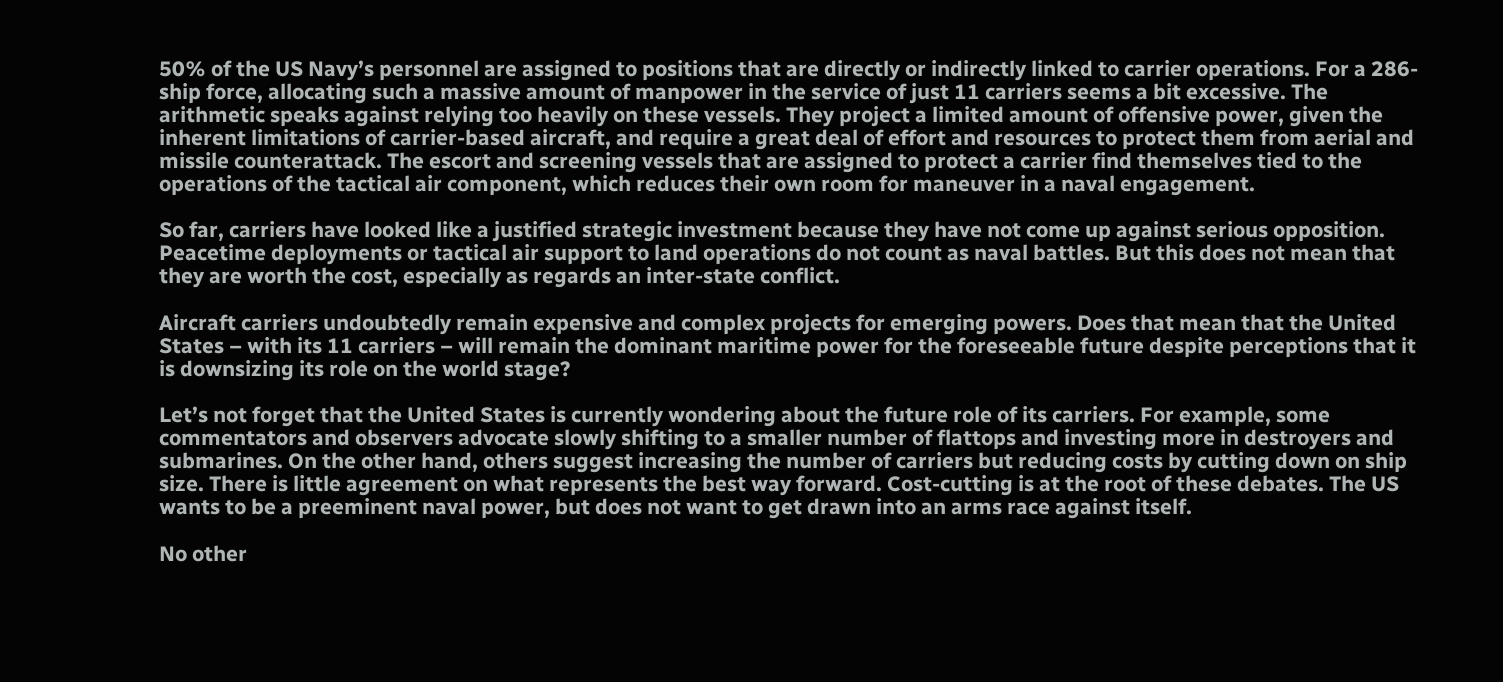50% of the US Navy’s personnel are assigned to positions that are directly or indirectly linked to carrier operations. For a 286-ship force, allocating such a massive amount of manpower in the service of just 11 carriers seems a bit excessive. The arithmetic speaks against relying too heavily on these vessels. They project a limited amount of offensive power, given the inherent limitations of carrier-based aircraft, and require a great deal of effort and resources to protect them from aerial and missile counterattack. The escort and screening vessels that are assigned to protect a carrier find themselves tied to the operations of the tactical air component, which reduces their own room for maneuver in a naval engagement.

So far, carriers have looked like a justified strategic investment because they have not come up against serious opposition. Peacetime deployments or tactical air support to land operations do not count as naval battles. But this does not mean that they are worth the cost, especially as regards an inter-state conflict.

Aircraft carriers undoubtedly remain expensive and complex projects for emerging powers. Does that mean that the United States – with its 11 carriers – will remain the dominant maritime power for the foreseeable future despite perceptions that it is downsizing its role on the world stage?

Let’s not forget that the United States is currently wondering about the future role of its carriers. For example, some commentators and observers advocate slowly shifting to a smaller number of flattops and investing more in destroyers and submarines. On the other hand, others suggest increasing the number of carriers but reducing costs by cutting down on ship size. There is little agreement on what represents the best way forward. Cost-cutting is at the root of these debates. The US wants to be a preeminent naval power, but does not want to get drawn into an arms race against itself.

No other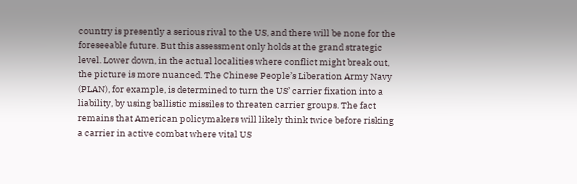country is presently a serious rival to the US, and there will be none for the foreseeable future. But this assessment only holds at the grand strategic level. Lower down, in the actual localities where conflict might break out, the picture is more nuanced. The Chinese People’s Liberation Army Navy (PLAN), for example, is determined to turn the US’ carrier fixation into a liability, by using ballistic missiles to threaten carrier groups. The fact remains that American policymakers will likely think twice before risking a carrier in active combat where vital US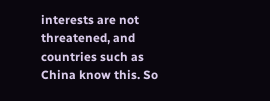interests are not threatened, and countries such as China know this. So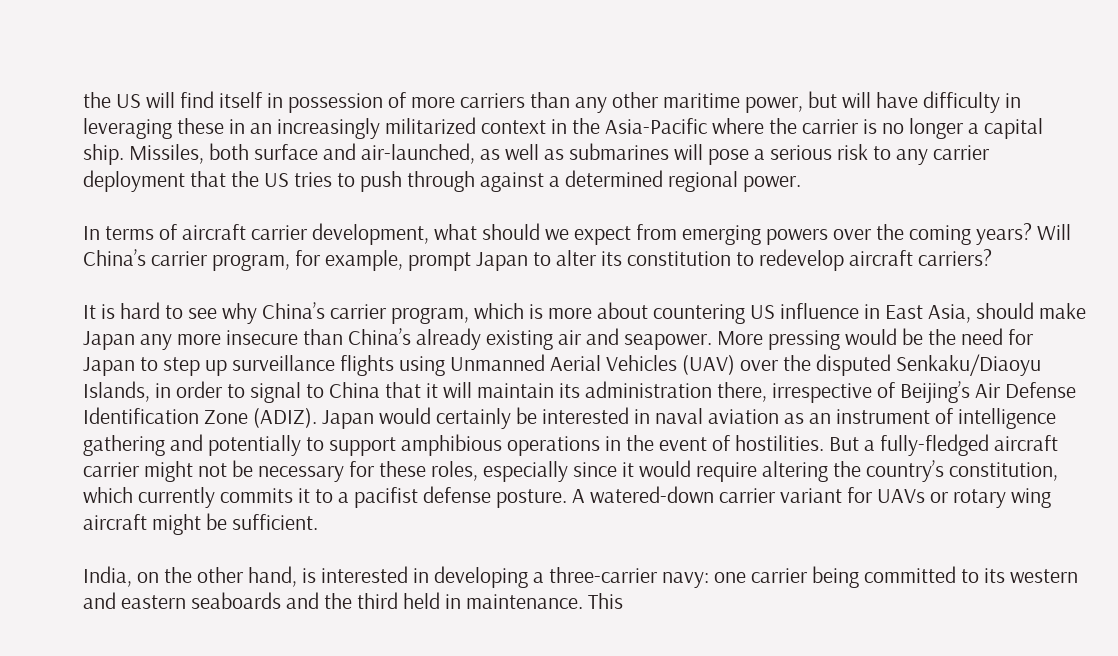the US will find itself in possession of more carriers than any other maritime power, but will have difficulty in leveraging these in an increasingly militarized context in the Asia-Pacific where the carrier is no longer a capital ship. Missiles, both surface and air-launched, as well as submarines will pose a serious risk to any carrier deployment that the US tries to push through against a determined regional power.

In terms of aircraft carrier development, what should we expect from emerging powers over the coming years? Will China’s carrier program, for example, prompt Japan to alter its constitution to redevelop aircraft carriers?

It is hard to see why China’s carrier program, which is more about countering US influence in East Asia, should make Japan any more insecure than China’s already existing air and seapower. More pressing would be the need for Japan to step up surveillance flights using Unmanned Aerial Vehicles (UAV) over the disputed Senkaku/Diaoyu Islands, in order to signal to China that it will maintain its administration there, irrespective of Beijing’s Air Defense Identification Zone (ADIZ). Japan would certainly be interested in naval aviation as an instrument of intelligence gathering and potentially to support amphibious operations in the event of hostilities. But a fully-fledged aircraft carrier might not be necessary for these roles, especially since it would require altering the country’s constitution, which currently commits it to a pacifist defense posture. A watered-down carrier variant for UAVs or rotary wing aircraft might be sufficient.

India, on the other hand, is interested in developing a three-carrier navy: one carrier being committed to its western and eastern seaboards and the third held in maintenance. This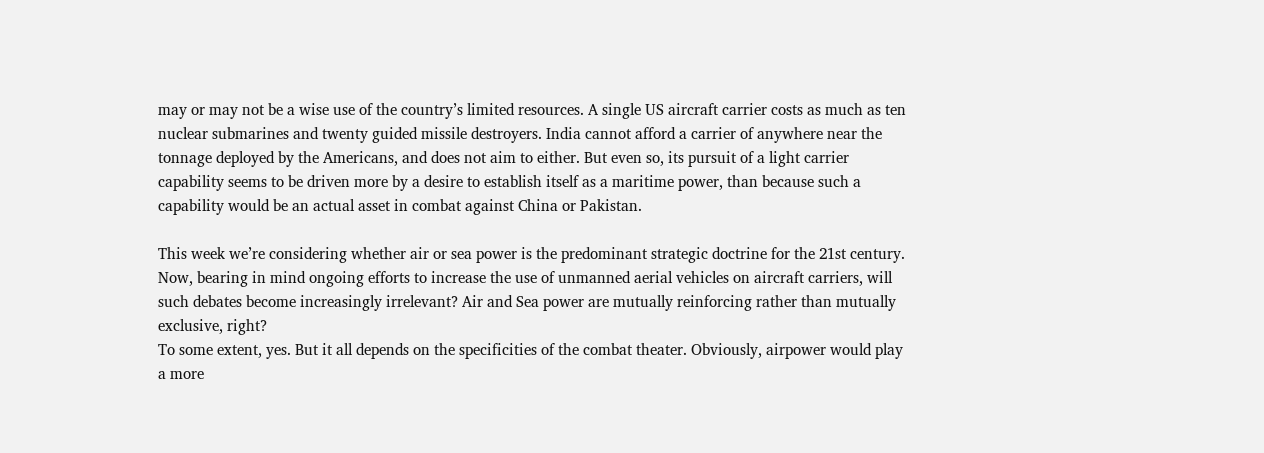may or may not be a wise use of the country’s limited resources. A single US aircraft carrier costs as much as ten nuclear submarines and twenty guided missile destroyers. India cannot afford a carrier of anywhere near the tonnage deployed by the Americans, and does not aim to either. But even so, its pursuit of a light carrier capability seems to be driven more by a desire to establish itself as a maritime power, than because such a capability would be an actual asset in combat against China or Pakistan.

This week we’re considering whether air or sea power is the predominant strategic doctrine for the 21st century. Now, bearing in mind ongoing efforts to increase the use of unmanned aerial vehicles on aircraft carriers, will such debates become increasingly irrelevant? Air and Sea power are mutually reinforcing rather than mutually exclusive, right?
To some extent, yes. But it all depends on the specificities of the combat theater. Obviously, airpower would play a more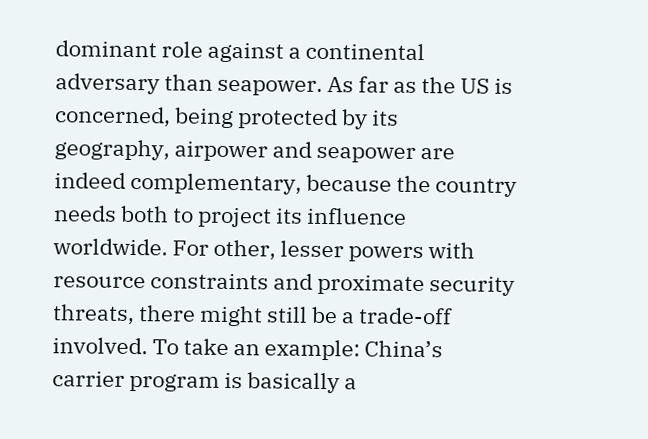dominant role against a continental adversary than seapower. As far as the US is concerned, being protected by its geography, airpower and seapower are indeed complementary, because the country needs both to project its influence worldwide. For other, lesser powers with resource constraints and proximate security threats, there might still be a trade-off involved. To take an example: China’s carrier program is basically a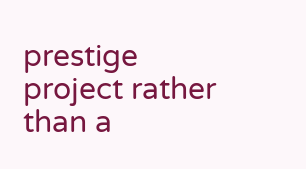prestige project rather than a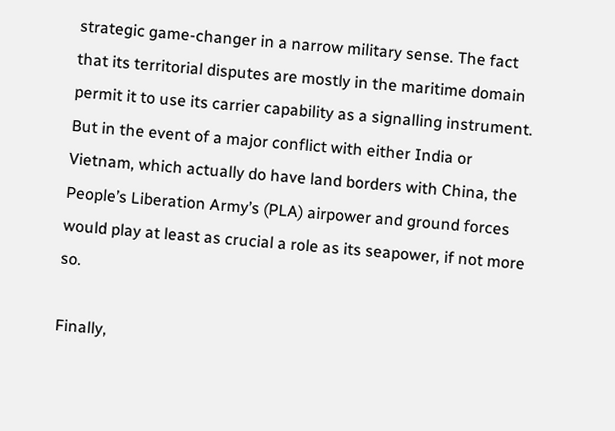strategic game-changer in a narrow military sense. The fact that its territorial disputes are mostly in the maritime domain permit it to use its carrier capability as a signalling instrument. But in the event of a major conflict with either India or Vietnam, which actually do have land borders with China, the People’s Liberation Army’s (PLA) airpower and ground forces would play at least as crucial a role as its seapower, if not more so.

Finally,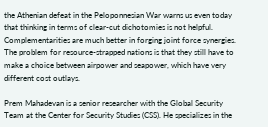the Athenian defeat in the Peloponnesian War warns us even today that thinking in terms of clear-cut dichotomies is not helpful. Complementarities are much better in forging joint force synergies. The problem for resource-strapped nations is that they still have to make a choice between airpower and seapower, which have very different cost outlays.

Prem Mahadevan is a senior researcher with the Global Security Team at the Center for Security Studies (CSS). He specializes in the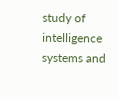study of intelligence systems and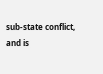sub-state conflict, and is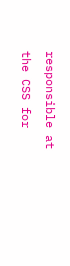responsible at the CSS for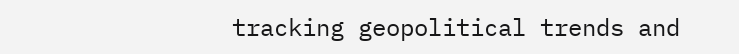tracking geopolitical trends and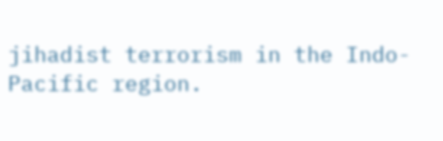jihadist terrorism in the Indo-Pacific region.